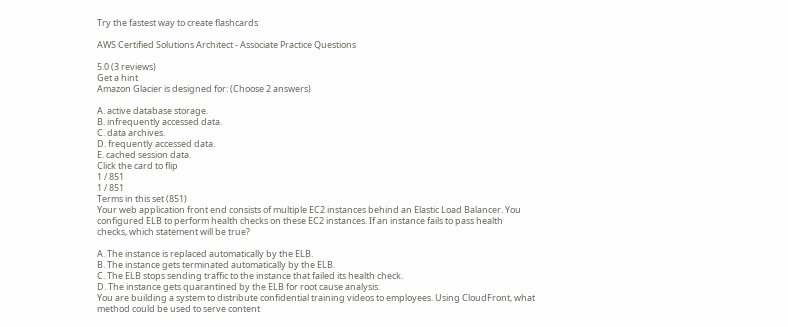Try the fastest way to create flashcards

AWS Certified Solutions Architect - Associate Practice Questions

5.0 (3 reviews)
Get a hint
Amazon Glacier is designed for: (Choose 2 answers)

A. active database storage.
B. infrequently accessed data.
C. data archives.
D. frequently accessed data.
E. cached session data.
Click the card to flip
1 / 851
1 / 851
Terms in this set (851)
Your web application front end consists of multiple EC2 instances behind an Elastic Load Balancer. You
configured ELB to perform health checks on these EC2 instances. If an instance fails to pass health
checks, which statement will be true?

A. The instance is replaced automatically by the ELB.
B. The instance gets terminated automatically by the ELB.
C. The ELB stops sending traffic to the instance that failed its health check.
D. The instance gets quarantined by the ELB for root cause analysis.
You are building a system to distribute confidential training videos to employees. Using CloudFront, what
method could be used to serve content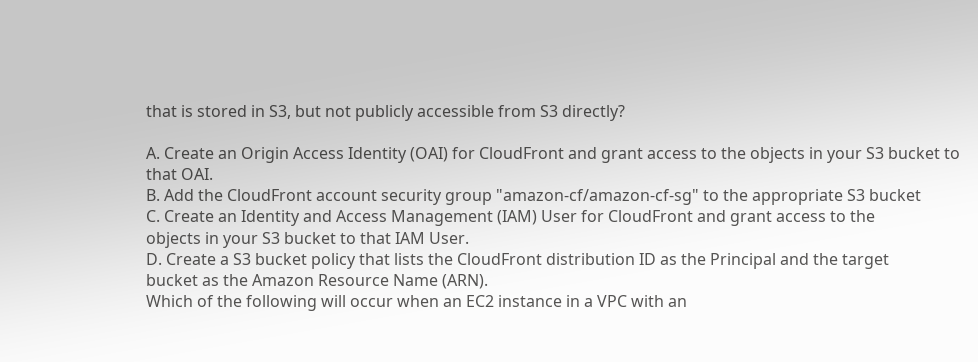that is stored in S3, but not publicly accessible from S3 directly?

A. Create an Origin Access Identity (OAI) for CloudFront and grant access to the objects in your S3 bucket to that OAI.
B. Add the CloudFront account security group "amazon-cf/amazon-cf-sg" to the appropriate S3 bucket
C. Create an Identity and Access Management (IAM) User for CloudFront and grant access to the
objects in your S3 bucket to that IAM User.
D. Create a S3 bucket policy that lists the CloudFront distribution ID as the Principal and the target
bucket as the Amazon Resource Name (ARN).
Which of the following will occur when an EC2 instance in a VPC with an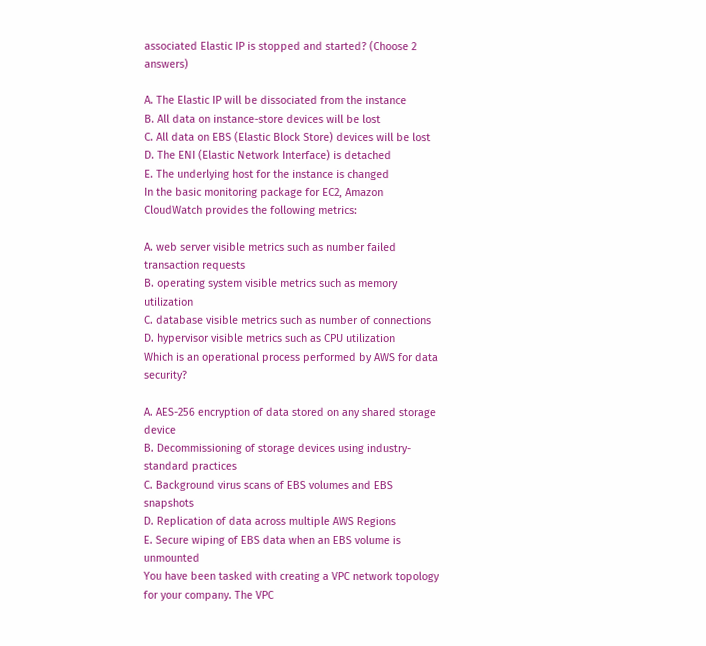associated Elastic IP is stopped and started? (Choose 2 answers)

A. The Elastic IP will be dissociated from the instance
B. All data on instance-store devices will be lost
C. All data on EBS (Elastic Block Store) devices will be lost
D. The ENI (Elastic Network Interface) is detached
E. The underlying host for the instance is changed
In the basic monitoring package for EC2, Amazon CloudWatch provides the following metrics:

A. web server visible metrics such as number failed transaction requests
B. operating system visible metrics such as memory utilization
C. database visible metrics such as number of connections
D. hypervisor visible metrics such as CPU utilization
Which is an operational process performed by AWS for data security?

A. AES-256 encryption of data stored on any shared storage device
B. Decommissioning of storage devices using industry-standard practices
C. Background virus scans of EBS volumes and EBS snapshots
D. Replication of data across multiple AWS Regions
E. Secure wiping of EBS data when an EBS volume is unmounted
You have been tasked with creating a VPC network topology for your company. The VPC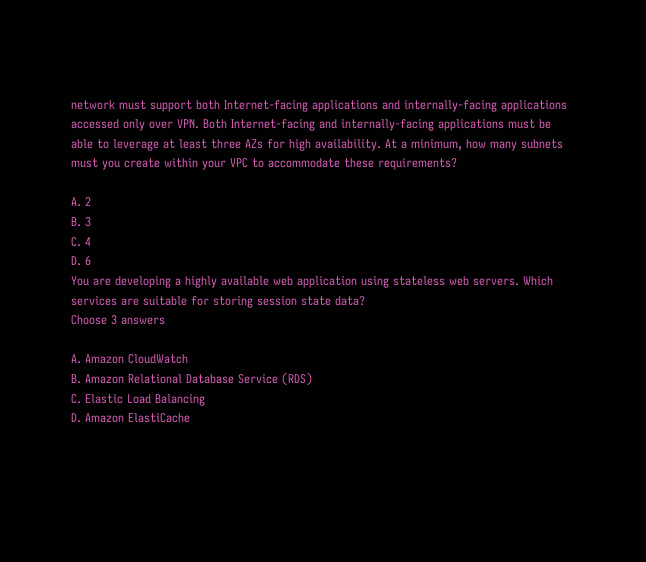network must support both Internet-facing applications and internally-facing applications accessed only over VPN. Both Internet-facing and internally-facing applications must be able to leverage at least three AZs for high availability. At a minimum, how many subnets must you create within your VPC to accommodate these requirements?

A. 2
B. 3
C. 4
D. 6
You are developing a highly available web application using stateless web servers. Which services are suitable for storing session state data?
Choose 3 answers

A. Amazon CloudWatch
B. Amazon Relational Database Service (RDS)
C. Elastic Load Balancing
D. Amazon ElastiCache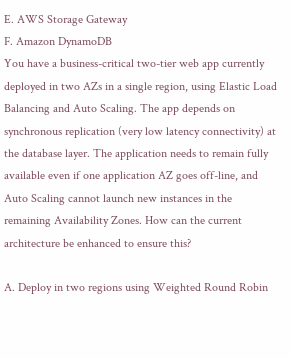E. AWS Storage Gateway
F. Amazon DynamoDB
You have a business-critical two-tier web app currently deployed in two AZs in a single region, using Elastic Load Balancing and Auto Scaling. The app depends on synchronous replication (very low latency connectivity) at the database layer. The application needs to remain fully available even if one application AZ goes off-line, and Auto Scaling cannot launch new instances in the remaining Availability Zones. How can the current architecture be enhanced to ensure this?

A. Deploy in two regions using Weighted Round Robin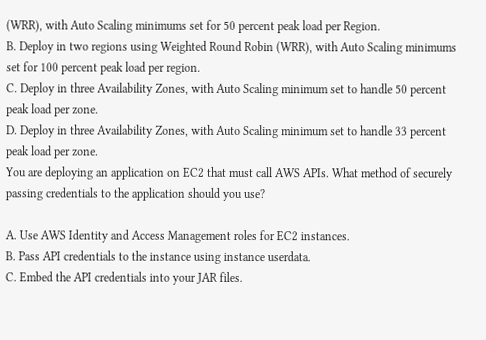(WRR), with Auto Scaling minimums set for 50 percent peak load per Region.
B. Deploy in two regions using Weighted Round Robin (WRR), with Auto Scaling minimums set for 100 percent peak load per region.
C. Deploy in three Availability Zones, with Auto Scaling minimum set to handle 50 percent peak load per zone.
D. Deploy in three Availability Zones, with Auto Scaling minimum set to handle 33 percent peak load per zone.
You are deploying an application on EC2 that must call AWS APIs. What method of securely passing credentials to the application should you use?

A. Use AWS Identity and Access Management roles for EC2 instances.
B. Pass API credentials to the instance using instance userdata.
C. Embed the API credentials into your JAR files.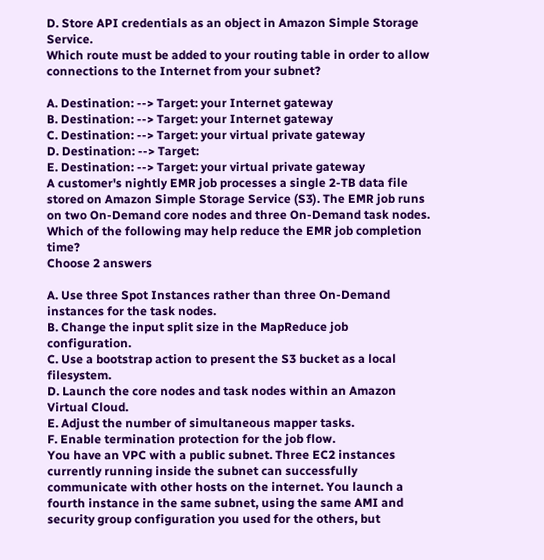D. Store API credentials as an object in Amazon Simple Storage Service.
Which route must be added to your routing table in order to allow connections to the Internet from your subnet?

A. Destination: --> Target: your Internet gateway
B. Destination: --> Target: your Internet gateway
C. Destination: --> Target: your virtual private gateway
D. Destination: --> Target:
E. Destination: --> Target: your virtual private gateway
A customer's nightly EMR job processes a single 2-TB data file stored on Amazon Simple Storage Service (S3). The EMR job runs on two On-Demand core nodes and three On-Demand task nodes. Which of the following may help reduce the EMR job completion time?
Choose 2 answers

A. Use three Spot Instances rather than three On-Demand instances for the task nodes.
B. Change the input split size in the MapReduce job configuration.
C. Use a bootstrap action to present the S3 bucket as a local filesystem.
D. Launch the core nodes and task nodes within an Amazon Virtual Cloud.
E. Adjust the number of simultaneous mapper tasks.
F. Enable termination protection for the job flow.
You have an VPC with a public subnet. Three EC2 instances currently running inside the subnet can successfully communicate with other hosts on the internet. You launch a fourth instance in the same subnet, using the same AMI and security group configuration you used for the others, but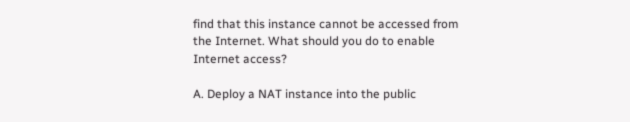find that this instance cannot be accessed from the Internet. What should you do to enable Internet access?

A. Deploy a NAT instance into the public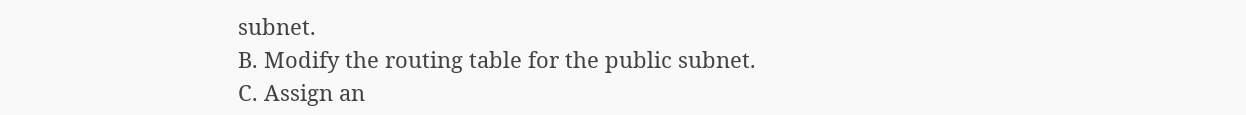subnet.
B. Modify the routing table for the public subnet.
C. Assign an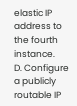elastic IP address to the fourth instance.
D. Configure a publicly routable IP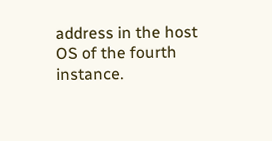address in the host OS of the fourth instance.